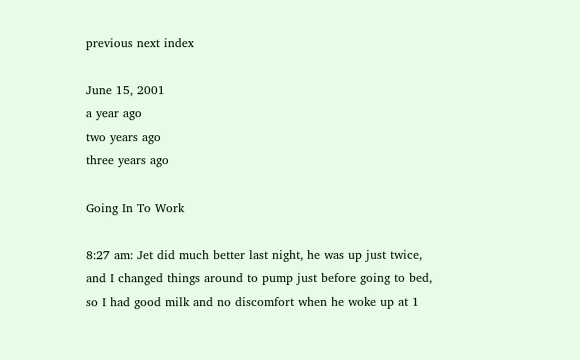previous next index

June 15, 2001
a year ago
two years ago
three years ago

Going In To Work

8:27 am: Jet did much better last night, he was up just twice, and I changed things around to pump just before going to bed, so I had good milk and no discomfort when he woke up at 1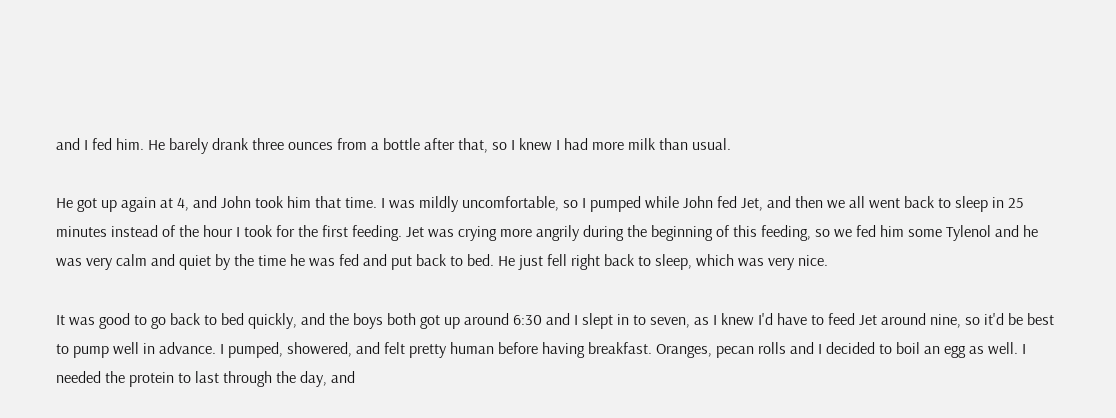and I fed him. He barely drank three ounces from a bottle after that, so I knew I had more milk than usual.

He got up again at 4, and John took him that time. I was mildly uncomfortable, so I pumped while John fed Jet, and then we all went back to sleep in 25 minutes instead of the hour I took for the first feeding. Jet was crying more angrily during the beginning of this feeding, so we fed him some Tylenol and he was very calm and quiet by the time he was fed and put back to bed. He just fell right back to sleep, which was very nice.

It was good to go back to bed quickly, and the boys both got up around 6:30 and I slept in to seven, as I knew I'd have to feed Jet around nine, so it'd be best to pump well in advance. I pumped, showered, and felt pretty human before having breakfast. Oranges, pecan rolls and I decided to boil an egg as well. I needed the protein to last through the day, and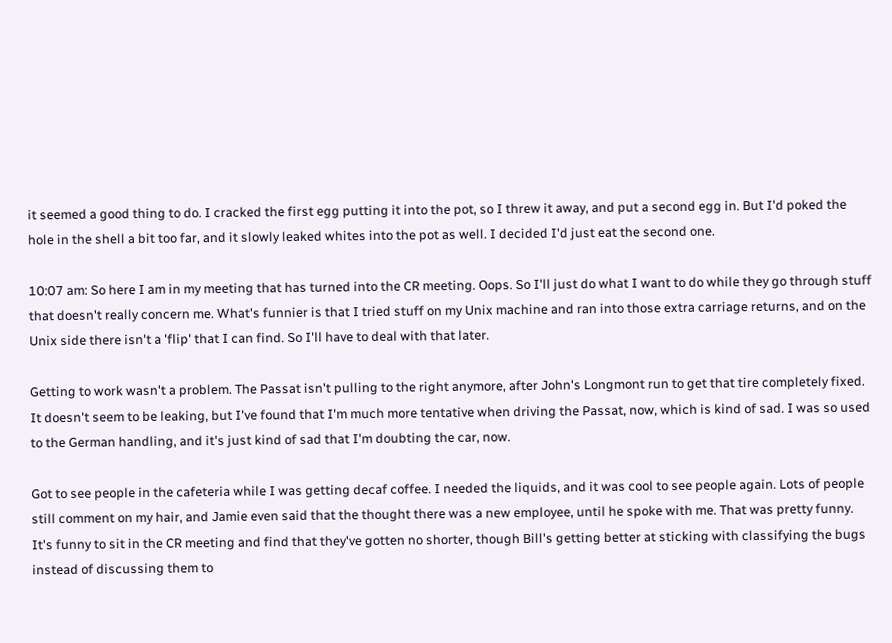it seemed a good thing to do. I cracked the first egg putting it into the pot, so I threw it away, and put a second egg in. But I'd poked the hole in the shell a bit too far, and it slowly leaked whites into the pot as well. I decided I'd just eat the second one.

10:07 am: So here I am in my meeting that has turned into the CR meeting. Oops. So I'll just do what I want to do while they go through stuff that doesn't really concern me. What's funnier is that I tried stuff on my Unix machine and ran into those extra carriage returns, and on the Unix side there isn't a 'flip' that I can find. So I'll have to deal with that later.

Getting to work wasn't a problem. The Passat isn't pulling to the right anymore, after John's Longmont run to get that tire completely fixed. It doesn't seem to be leaking, but I've found that I'm much more tentative when driving the Passat, now, which is kind of sad. I was so used to the German handling, and it's just kind of sad that I'm doubting the car, now.

Got to see people in the cafeteria while I was getting decaf coffee. I needed the liquids, and it was cool to see people again. Lots of people still comment on my hair, and Jamie even said that the thought there was a new employee, until he spoke with me. That was pretty funny. It's funny to sit in the CR meeting and find that they've gotten no shorter, though Bill's getting better at sticking with classifying the bugs instead of discussing them to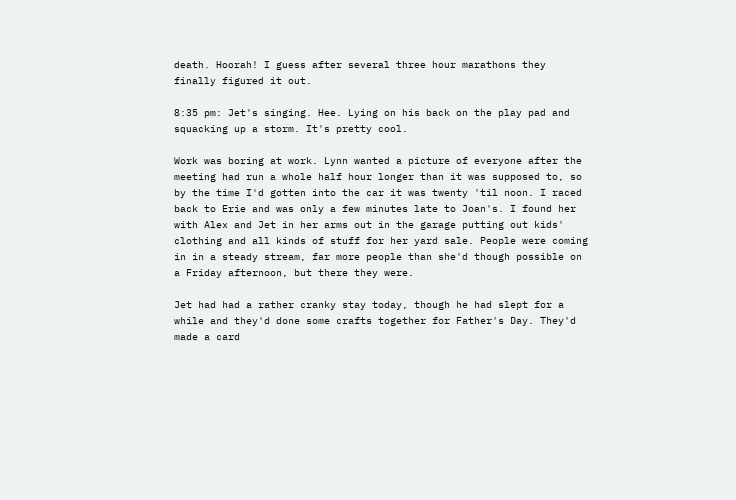death. Hoorah! I guess after several three hour marathons they finally figured it out.

8:35 pm: Jet's singing. Hee. Lying on his back on the play pad and squacking up a storm. It's pretty cool.

Work was boring at work. Lynn wanted a picture of everyone after the meeting had run a whole half hour longer than it was supposed to, so by the time I'd gotten into the car it was twenty 'til noon. I raced back to Erie and was only a few minutes late to Joan's. I found her with Alex and Jet in her arms out in the garage putting out kids' clothing and all kinds of stuff for her yard sale. People were coming in in a steady stream, far more people than she'd though possible on a Friday afternoon, but there they were.

Jet had had a rather cranky stay today, though he had slept for a while and they'd done some crafts together for Father's Day. They'd made a card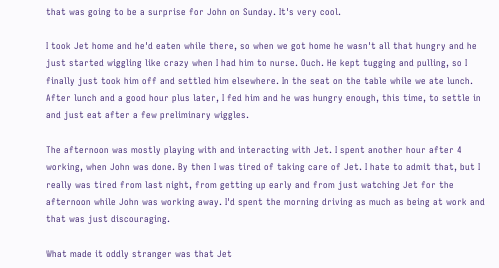that was going to be a surprise for John on Sunday. It's very cool.

I took Jet home and he'd eaten while there, so when we got home he wasn't all that hungry and he just started wiggling like crazy when I had him to nurse. Ouch. He kept tugging and pulling, so I finally just took him off and settled him elsewhere. In the seat on the table while we ate lunch. After lunch and a good hour plus later, I fed him and he was hungry enough, this time, to settle in and just eat after a few preliminary wiggles.

The afternoon was mostly playing with and interacting with Jet. I spent another hour after 4 working, when John was done. By then I was tired of taking care of Jet. I hate to admit that, but I really was tired from last night, from getting up early and from just watching Jet for the afternoon while John was working away. I'd spent the morning driving as much as being at work and that was just discouraging.

What made it oddly stranger was that Jet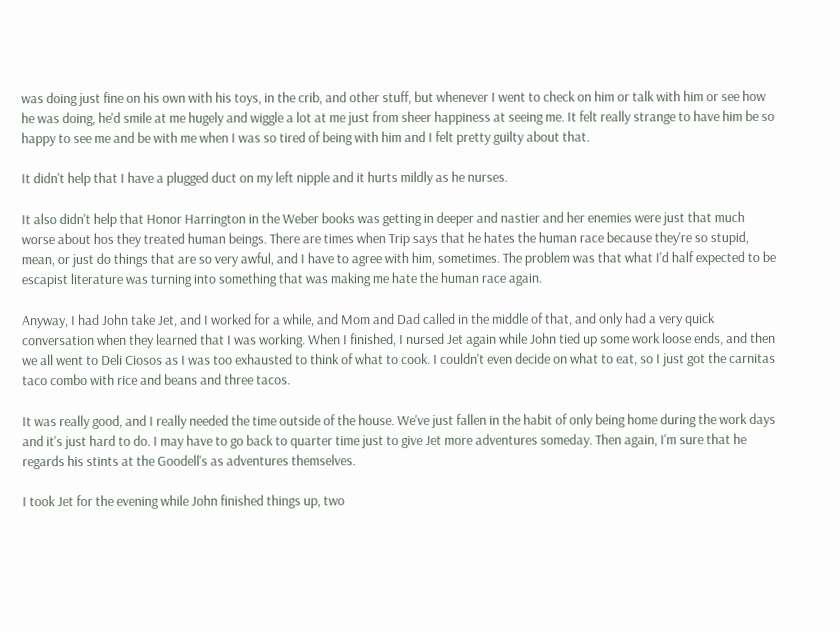was doing just fine on his own with his toys, in the crib, and other stuff, but whenever I went to check on him or talk with him or see how he was doing, he'd smile at me hugely and wiggle a lot at me just from sheer happiness at seeing me. It felt really strange to have him be so happy to see me and be with me when I was so tired of being with him and I felt pretty guilty about that.

It didn't help that I have a plugged duct on my left nipple and it hurts mildly as he nurses.

It also didn't help that Honor Harrington in the Weber books was getting in deeper and nastier and her enemies were just that much worse about hos they treated human beings. There are times when Trip says that he hates the human race because they're so stupid, mean, or just do things that are so very awful, and I have to agree with him, sometimes. The problem was that what I'd half expected to be escapist literature was turning into something that was making me hate the human race again.

Anyway, I had John take Jet, and I worked for a while, and Mom and Dad called in the middle of that, and only had a very quick conversation when they learned that I was working. When I finished, I nursed Jet again while John tied up some work loose ends, and then we all went to Deli Ciosos as I was too exhausted to think of what to cook. I couldn't even decide on what to eat, so I just got the carnitas taco combo with rice and beans and three tacos.

It was really good, and I really needed the time outside of the house. We've just fallen in the habit of only being home during the work days and it's just hard to do. I may have to go back to quarter time just to give Jet more adventures someday. Then again, I'm sure that he regards his stints at the Goodell's as adventures themselves.

I took Jet for the evening while John finished things up, two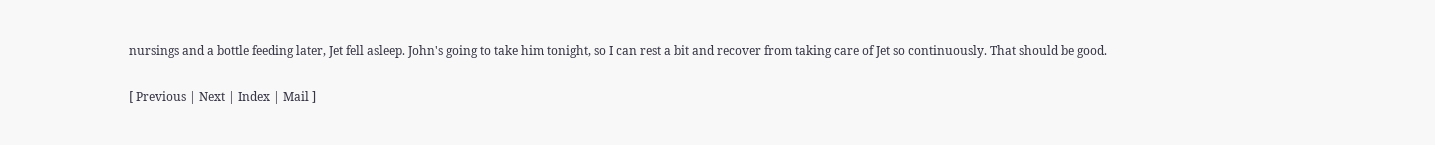nursings and a bottle feeding later, Jet fell asleep. John's going to take him tonight, so I can rest a bit and recover from taking care of Jet so continuously. That should be good.

[ Previous | Next | Index | Mail ]